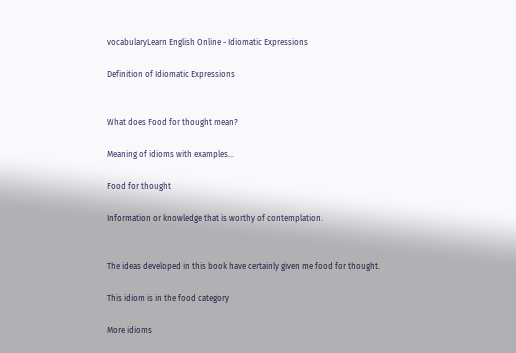vocabularyLearn English Online - Idiomatic Expressions

Definition of Idiomatic Expressions


What does Food for thought mean?

Meaning of idioms with examples...

Food for thought

Information or knowledge that is worthy of contemplation.


The ideas developed in this book have certainly given me food for thought.

This idiom is in the food category

More idioms